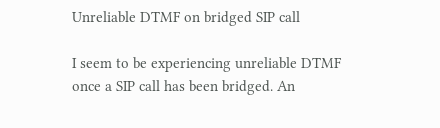Unreliable DTMF on bridged SIP call

I seem to be experiencing unreliable DTMF once a SIP call has been bridged. An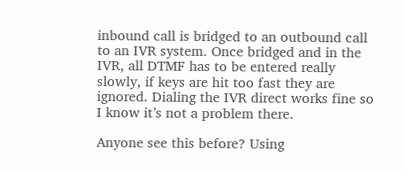inbound call is bridged to an outbound call to an IVR system. Once bridged and in the IVR, all DTMF has to be entered really slowly, if keys are hit too fast they are ignored. Dialing the IVR direct works fine so I know it’s not a problem there.

Anyone see this before? Using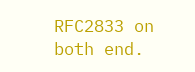RFC2833 on both end.